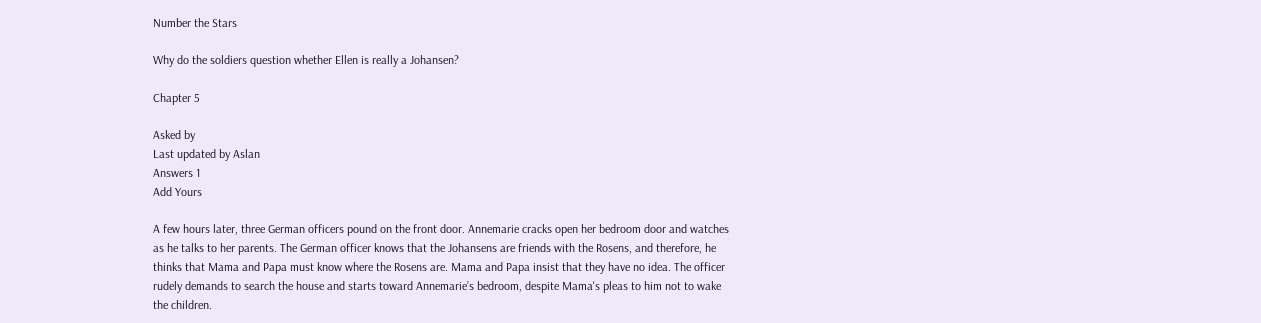Number the Stars

Why do the soldiers question whether Ellen is really a Johansen?

Chapter 5

Asked by
Last updated by Aslan
Answers 1
Add Yours

A few hours later, three German officers pound on the front door. Annemarie cracks open her bedroom door and watches as he talks to her parents. The German officer knows that the Johansens are friends with the Rosens, and therefore, he thinks that Mama and Papa must know where the Rosens are. Mama and Papa insist that they have no idea. The officer rudely demands to search the house and starts toward Annemarie’s bedroom, despite Mama's pleas to him not to wake the children.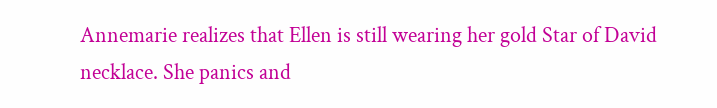Annemarie realizes that Ellen is still wearing her gold Star of David necklace. She panics and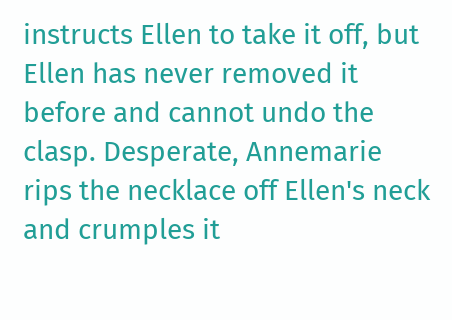instructs Ellen to take it off, but Ellen has never removed it before and cannot undo the clasp. Desperate, Annemarie rips the necklace off Ellen's neck and crumples it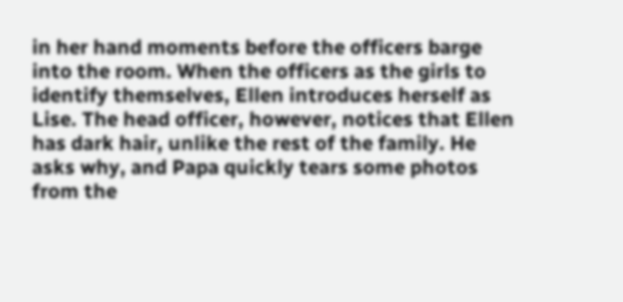in her hand moments before the officers barge into the room. When the officers as the girls to identify themselves, Ellen introduces herself as Lise. The head officer, however, notices that Ellen has dark hair, unlike the rest of the family. He asks why, and Papa quickly tears some photos from the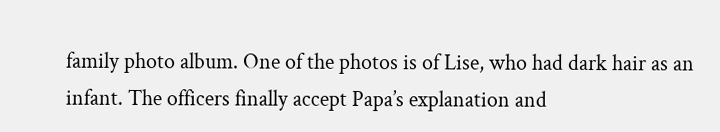family photo album. One of the photos is of Lise, who had dark hair as an infant. The officers finally accept Papa’s explanation and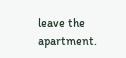leave the apartment.